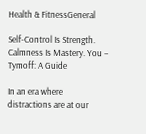Health & FitnessGeneral

Self-Control Is Strength. Calmness Is Mastery. You – Tymoff: A Guide

In an era where distractions are at our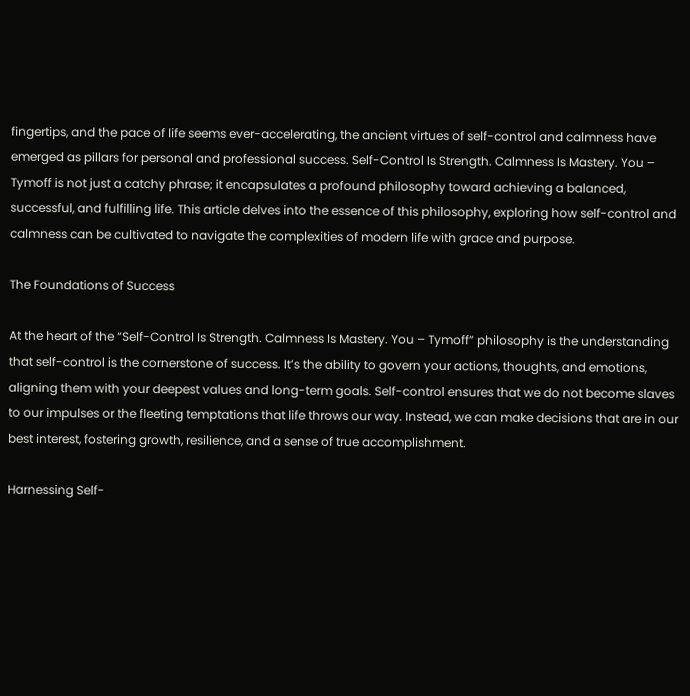fingertips, and the pace of life seems ever-accelerating, the ancient virtues of self-control and calmness have emerged as pillars for personal and professional success. Self-Control Is Strength. Calmness Is Mastery. You – Tymoff is not just a catchy phrase; it encapsulates a profound philosophy toward achieving a balanced, successful, and fulfilling life. This article delves into the essence of this philosophy, exploring how self-control and calmness can be cultivated to navigate the complexities of modern life with grace and purpose.

The Foundations of Success

At the heart of the “Self-Control Is Strength. Calmness Is Mastery. You – Tymoff” philosophy is the understanding that self-control is the cornerstone of success. It’s the ability to govern your actions, thoughts, and emotions, aligning them with your deepest values and long-term goals. Self-control ensures that we do not become slaves to our impulses or the fleeting temptations that life throws our way. Instead, we can make decisions that are in our best interest, fostering growth, resilience, and a sense of true accomplishment.

Harnessing Self-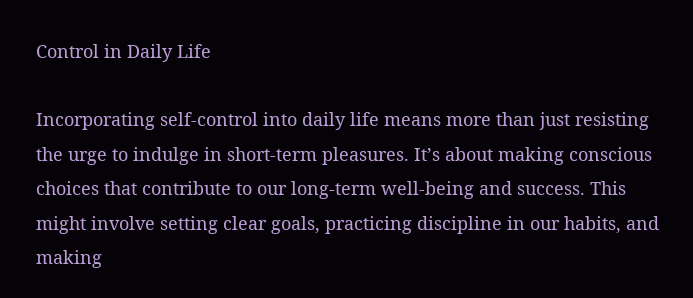Control in Daily Life

Incorporating self-control into daily life means more than just resisting the urge to indulge in short-term pleasures. It’s about making conscious choices that contribute to our long-term well-being and success. This might involve setting clear goals, practicing discipline in our habits, and making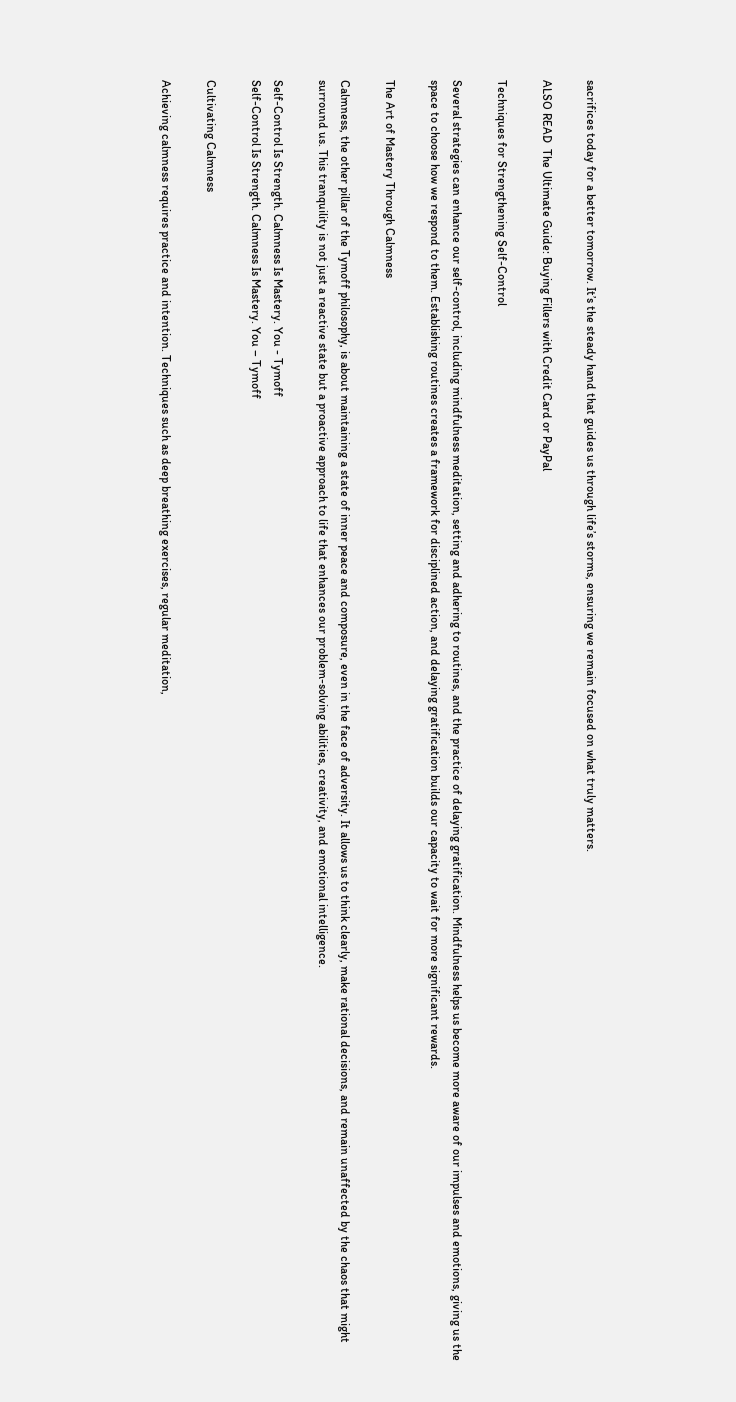sacrifices today for a better tomorrow. It’s the steady hand that guides us through life’s storms, ensuring we remain focused on what truly matters.

ALSO READ  The Ultimate Guide: Buying Fillers with Credit Card or PayPal

Techniques for Strengthening Self-Control

Several strategies can enhance our self-control, including mindfulness meditation, setting and adhering to routines, and the practice of delaying gratification. Mindfulness helps us become more aware of our impulses and emotions, giving us the space to choose how we respond to them. Establishing routines creates a framework for disciplined action, and delaying gratification builds our capacity to wait for more significant rewards.

The Art of Mastery Through Calmness

Calmness, the other pillar of the Tymoff philosophy, is about maintaining a state of inner peace and composure, even in the face of adversity. It allows us to think clearly, make rational decisions, and remain unaffected by the chaos that might surround us. This tranquility is not just a reactive state but a proactive approach to life that enhances our problem-solving abilities, creativity, and emotional intelligence.

Self-Control Is Strength. Calmness Is Mastery. You - Tymoff
Self-Control Is Strength. Calmness Is Mastery. You – Tymoff

Cultivating Calmness

Achieving calmness requires practice and intention. Techniques such as deep breathing exercises, regular meditation,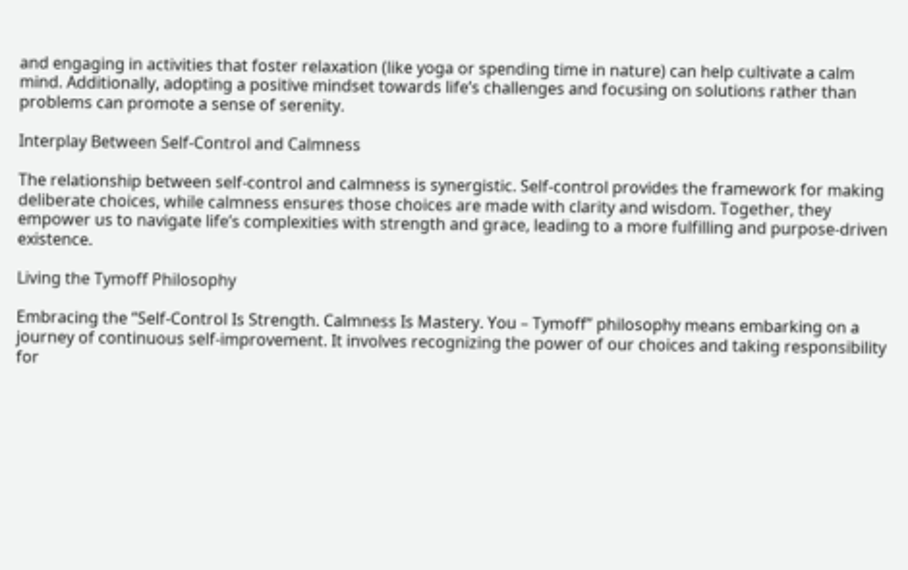and engaging in activities that foster relaxation (like yoga or spending time in nature) can help cultivate a calm mind. Additionally, adopting a positive mindset towards life’s challenges and focusing on solutions rather than problems can promote a sense of serenity.

Interplay Between Self-Control and Calmness

The relationship between self-control and calmness is synergistic. Self-control provides the framework for making deliberate choices, while calmness ensures those choices are made with clarity and wisdom. Together, they empower us to navigate life’s complexities with strength and grace, leading to a more fulfilling and purpose-driven existence.

Living the Tymoff Philosophy

Embracing the “Self-Control Is Strength. Calmness Is Mastery. You – Tymoff” philosophy means embarking on a journey of continuous self-improvement. It involves recognizing the power of our choices and taking responsibility for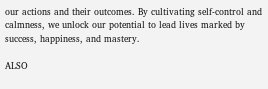our actions and their outcomes. By cultivating self-control and calmness, we unlock our potential to lead lives marked by success, happiness, and mastery.

ALSO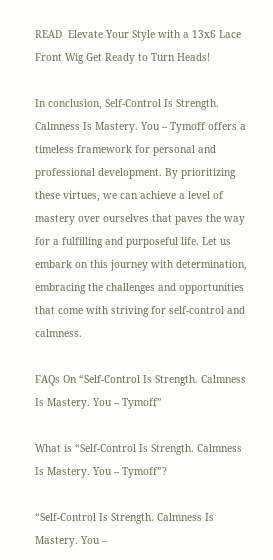READ  Elevate Your Style with a 13x6 Lace Front Wig Get Ready to Turn Heads!

In conclusion, Self-Control Is Strength. Calmness Is Mastery. You – Tymoff offers a timeless framework for personal and professional development. By prioritizing these virtues, we can achieve a level of mastery over ourselves that paves the way for a fulfilling and purposeful life. Let us embark on this journey with determination, embracing the challenges and opportunities that come with striving for self-control and calmness.

FAQs On “Self-Control Is Strength. Calmness Is Mastery. You – Tymoff”

What is “Self-Control Is Strength. Calmness Is Mastery. You – Tymoff”?

“Self-Control Is Strength. Calmness Is Mastery. You –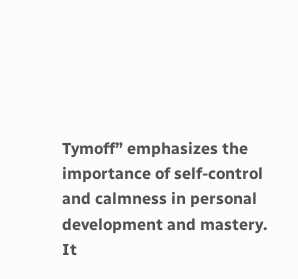Tymoff” emphasizes the importance of self-control and calmness in personal development and mastery. It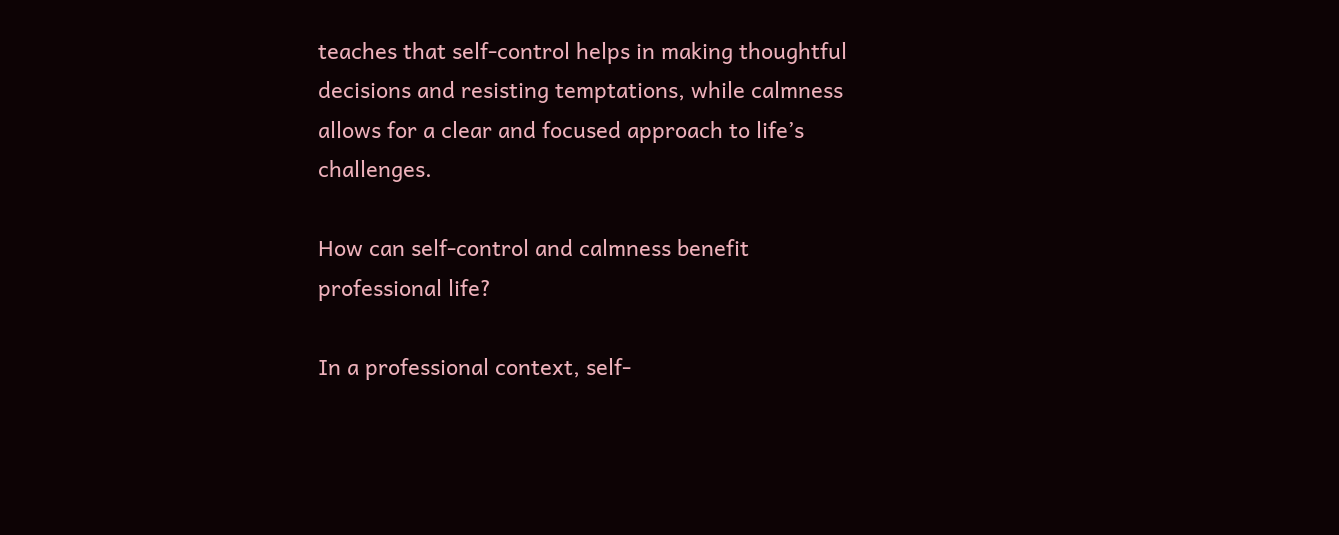teaches that self-control helps in making thoughtful decisions and resisting temptations, while calmness allows for a clear and focused approach to life’s challenges.

How can self-control and calmness benefit professional life?

In a professional context, self-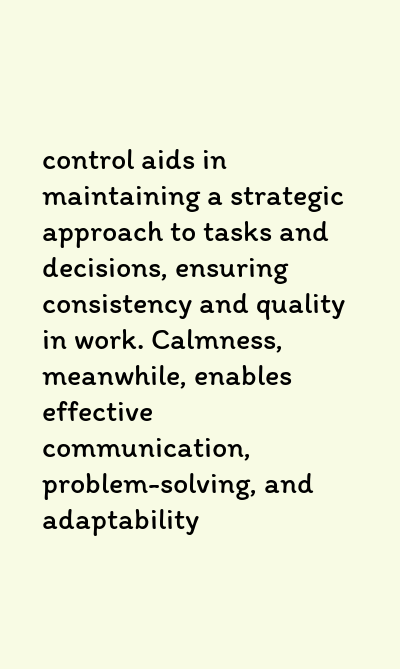control aids in maintaining a strategic approach to tasks and decisions, ensuring consistency and quality in work. Calmness, meanwhile, enables effective communication, problem-solving, and adaptability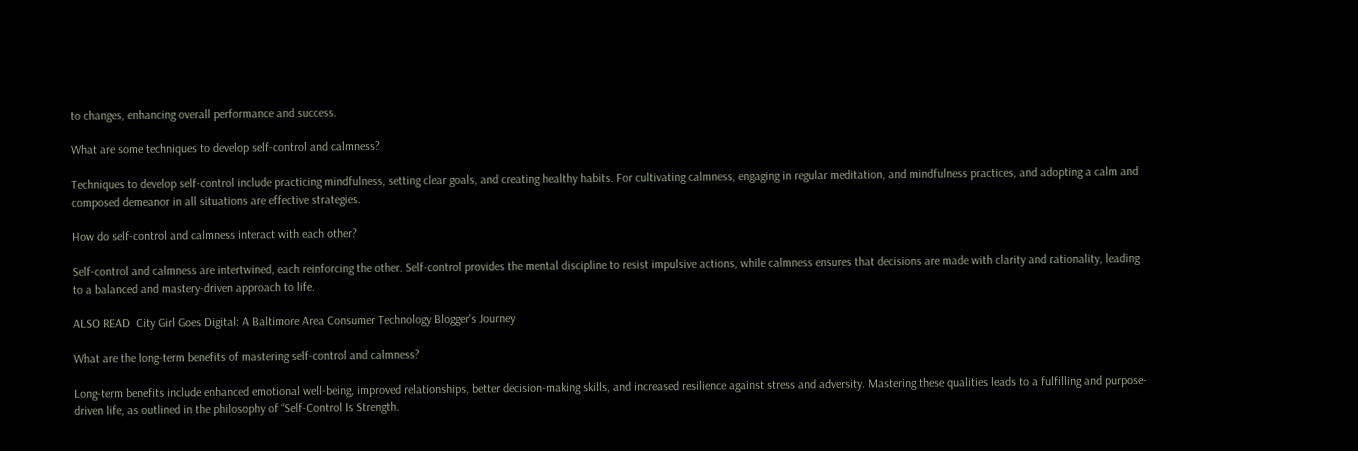to changes, enhancing overall performance and success.

What are some techniques to develop self-control and calmness?

Techniques to develop self-control include practicing mindfulness, setting clear goals, and creating healthy habits. For cultivating calmness, engaging in regular meditation, and mindfulness practices, and adopting a calm and composed demeanor in all situations are effective strategies.

How do self-control and calmness interact with each other?

Self-control and calmness are intertwined, each reinforcing the other. Self-control provides the mental discipline to resist impulsive actions, while calmness ensures that decisions are made with clarity and rationality, leading to a balanced and mastery-driven approach to life.

ALSO READ  City Girl Goes Digital: A Baltimore Area Consumer Technology Blogger's Journey

What are the long-term benefits of mastering self-control and calmness?

Long-term benefits include enhanced emotional well-being, improved relationships, better decision-making skills, and increased resilience against stress and adversity. Mastering these qualities leads to a fulfilling and purpose-driven life, as outlined in the philosophy of “Self-Control Is Strength.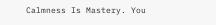Calmness Is Mastery. You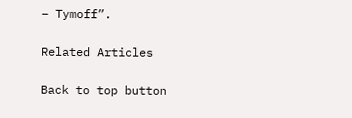– Tymoff”.

Related Articles

Back to top button